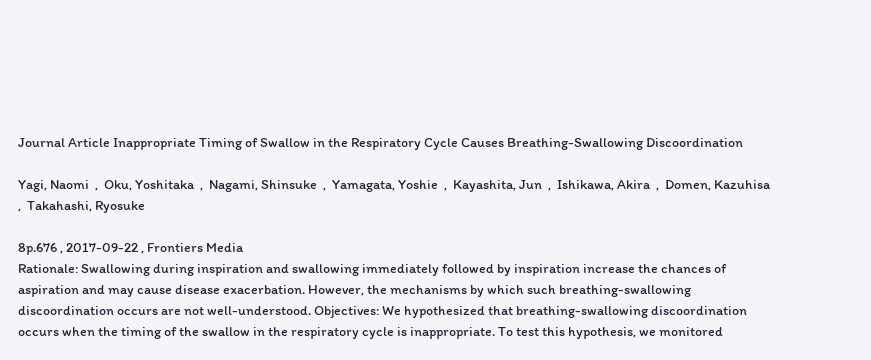Journal Article Inappropriate Timing of Swallow in the Respiratory Cycle Causes Breathing-Swallowing Discoordination

Yagi, Naomi  ,  Oku, Yoshitaka  ,  Nagami, Shinsuke  ,  Yamagata, Yoshie  ,  Kayashita, Jun  ,  Ishikawa, Akira  ,  Domen, Kazuhisa  ,  Takahashi, Ryosuke

8p.676 , 2017-09-22 , Frontiers Media
Rationale: Swallowing during inspiration and swallowing immediately followed by inspiration increase the chances of aspiration and may cause disease exacerbation. However, the mechanisms by which such breathing-swallowing discoordination occurs are not well-understood. Objectives: We hypothesized that breathing-swallowing discoordination occurs when the timing of the swallow in the respiratory cycle is inappropriate. To test this hypothesis, we monitored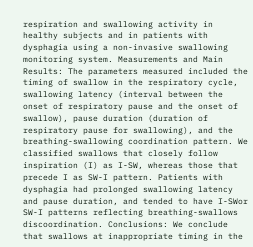respiration and swallowing activity in healthy subjects and in patients with dysphagia using a non-invasive swallowing monitoring system. Measurements and Main Results: The parameters measured included the timing of swallow in the respiratory cycle, swallowing latency (interval between the onset of respiratory pause and the onset of swallow), pause duration (duration of respiratory pause for swallowing), and the breathing-swallowing coordination pattern. We classified swallows that closely follow inspiration (I) as I-SW, whereas those that precede I as SW-I pattern. Patients with dysphagia had prolonged swallowing latency and pause duration, and tended to have I-SWor SW-I patterns reflecting breathing-swallows discoordination. Conclusions: We conclude that swallows at inappropriate timing in the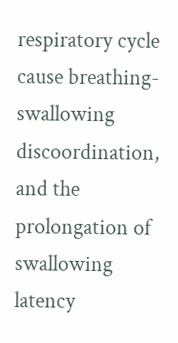respiratory cycle cause breathing-swallowing discoordination, and the prolongation of swallowing latency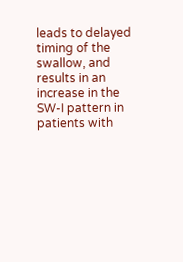leads to delayed timing of the swallow, and results in an increase in the SW-I pattern in patients with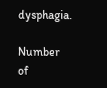dysphagia.

Number of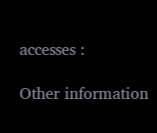accesses :

Other information